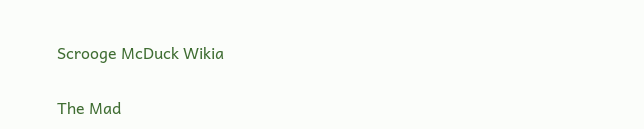Scrooge McDuck Wikia

The Mad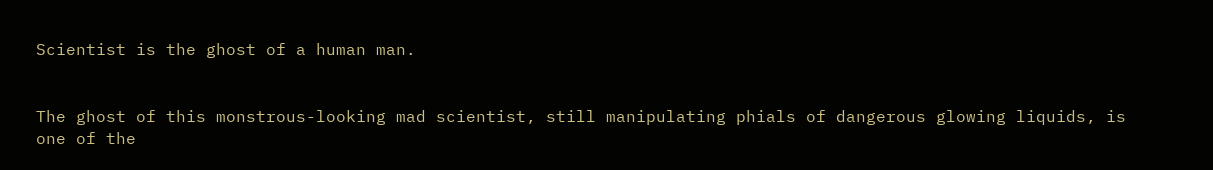Scientist is the ghost of a human man.


The ghost of this monstrous-looking mad scientist, still manipulating phials of dangerous glowing liquids, is one of the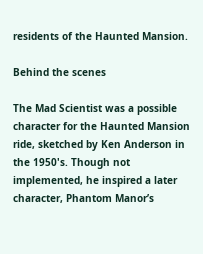residents of the Haunted Mansion.

Behind the scenes

The Mad Scientist was a possible character for the Haunted Mansion ride, sketched by Ken Anderson in the 1950's. Though not implemented, he inspired a later character, Phantom Manor’s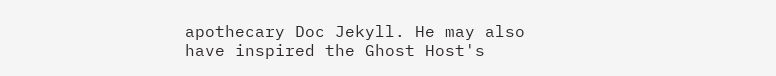apothecary Doc Jekyll. He may also have inspired the Ghost Host's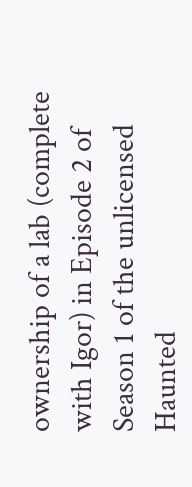ownership of a lab (complete with Igor) in Episode 2 of Season 1 of the unlicensed Haunted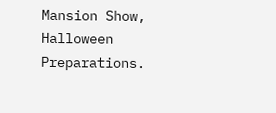Mansion Show, Halloween Preparations.